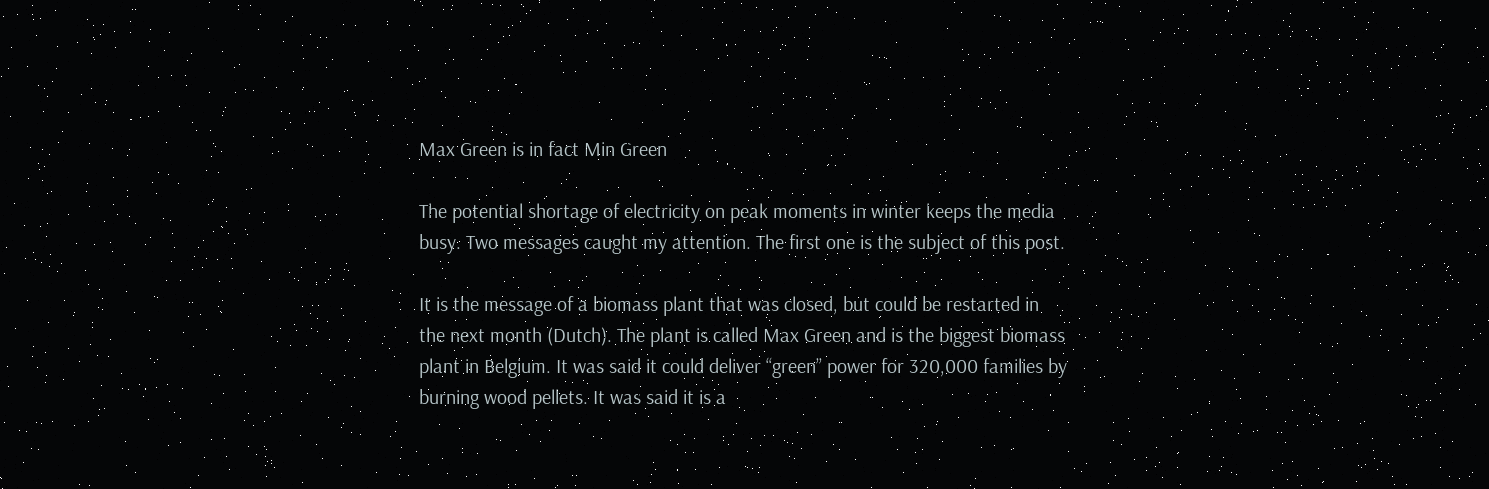Max Green is in fact Min Green

The potential shortage of electricity on peak moments in winter keeps the media busy. Two messages caught my attention. The first one is the subject of this post.

It is the message of a biomass plant that was closed, but could be restarted in the next month (Dutch). The plant is called Max Green and is the biggest biomass plant in Belgium. It was said it could deliver “green” power for 320,000 families by burning wood pellets. It was said it is a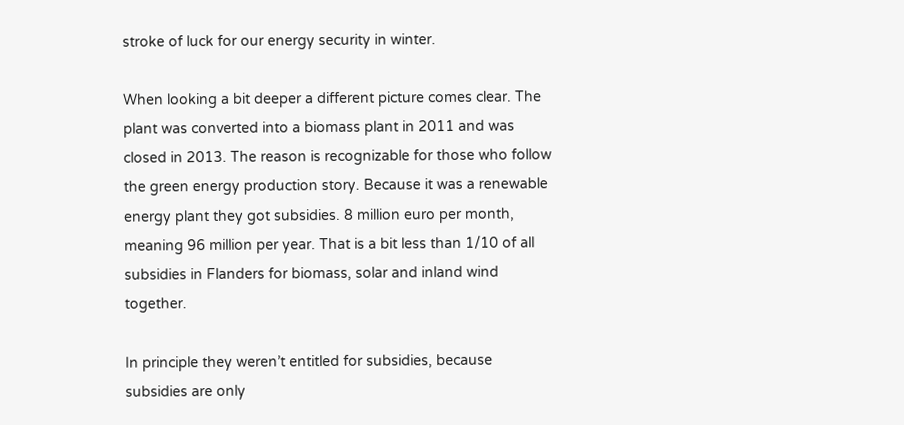stroke of luck for our energy security in winter.

When looking a bit deeper a different picture comes clear. The plant was converted into a biomass plant in 2011 and was closed in 2013. The reason is recognizable for those who follow the green energy production story. Because it was a renewable energy plant they got subsidies. 8 million euro per month, meaning 96 million per year. That is a bit less than 1/10 of all subsidies in Flanders for biomass, solar and inland wind together.

In principle they weren’t entitled for subsidies, because subsidies are only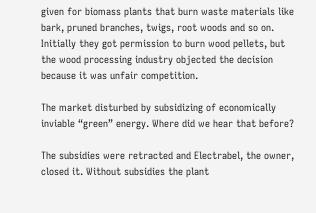given for biomass plants that burn waste materials like bark, pruned branches, twigs, root woods and so on. Initially they got permission to burn wood pellets, but the wood processing industry objected the decision because it was unfair competition.

The market disturbed by subsidizing of economically inviable “green” energy. Where did we hear that before?

The subsidies were retracted and Electrabel, the owner, closed it. Without subsidies the plant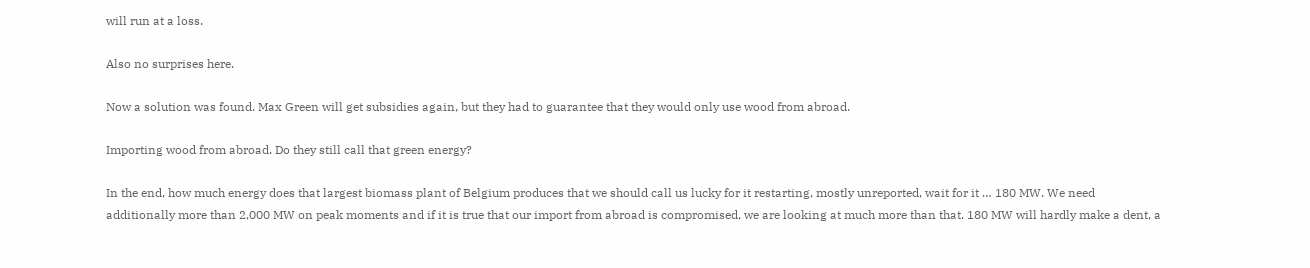will run at a loss.

Also no surprises here.

Now a solution was found. Max Green will get subsidies again, but they had to guarantee that they would only use wood from abroad.

Importing wood from abroad. Do they still call that green energy?

In the end, how much energy does that largest biomass plant of Belgium produces that we should call us lucky for it restarting, mostly unreported, wait for it … 180 MW. We need additionally more than 2,000 MW on peak moments and if it is true that our import from abroad is compromised, we are looking at much more than that. 180 MW will hardly make a dent, a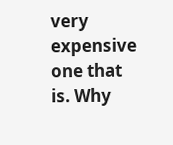very expensive one that is. Why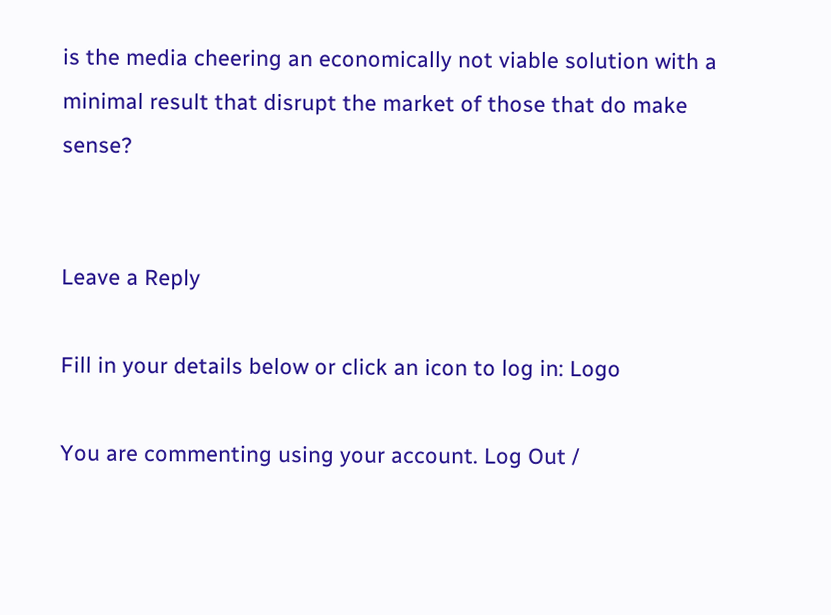is the media cheering an economically not viable solution with a minimal result that disrupt the market of those that do make sense?


Leave a Reply

Fill in your details below or click an icon to log in: Logo

You are commenting using your account. Log Out /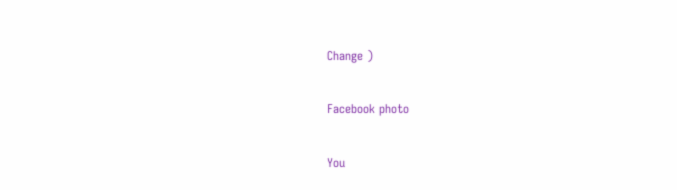Change )

Facebook photo

You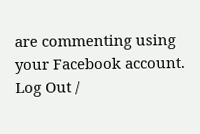are commenting using your Facebook account. Log Out /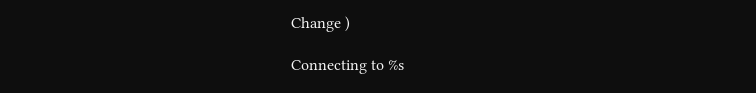Change )

Connecting to %s